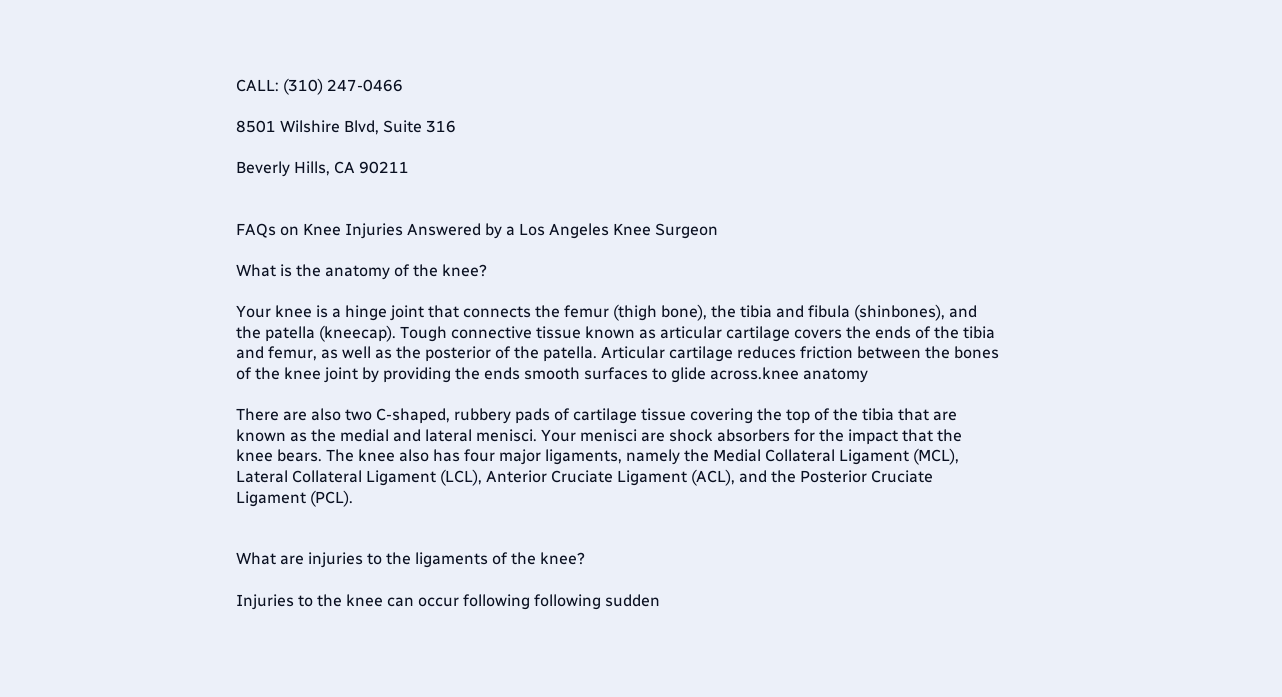CALL: (310) 247-0466

8501 Wilshire Blvd, Suite 316

Beverly Hills, CA 90211


FAQs on Knee Injuries Answered by a Los Angeles Knee Surgeon

What is the anatomy of the knee?

Your knee is a hinge joint that connects the femur (thigh bone), the tibia and fibula (shinbones), and the patella (kneecap). Tough connective tissue known as articular cartilage covers the ends of the tibia and femur, as well as the posterior of the patella. Articular cartilage reduces friction between the bones of the knee joint by providing the ends smooth surfaces to glide across.knee anatomy

There are also two C-shaped, rubbery pads of cartilage tissue covering the top of the tibia that are known as the medial and lateral menisci. Your menisci are shock absorbers for the impact that the knee bears. The knee also has four major ligaments, namely the Medial Collateral Ligament (MCL), Lateral Collateral Ligament (LCL), Anterior Cruciate Ligament (ACL), and the Posterior Cruciate Ligament (PCL).


What are injuries to the ligaments of the knee?

Injuries to the knee can occur following following sudden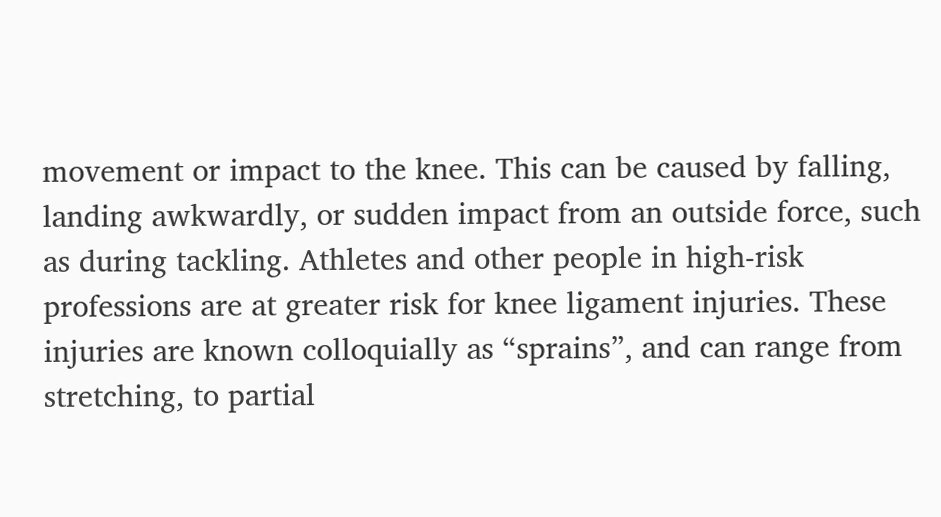movement or impact to the knee. This can be caused by falling, landing awkwardly, or sudden impact from an outside force, such as during tackling. Athletes and other people in high-risk professions are at greater risk for knee ligament injuries. These injuries are known colloquially as “sprains”, and can range from stretching, to partial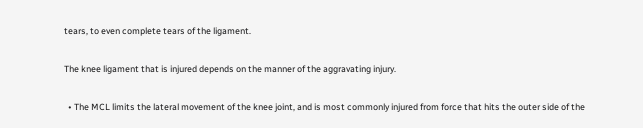tears, to even complete tears of the ligament.

The knee ligament that is injured depends on the manner of the aggravating injury.

  • The MCL limits the lateral movement of the knee joint, and is most commonly injured from force that hits the outer side of the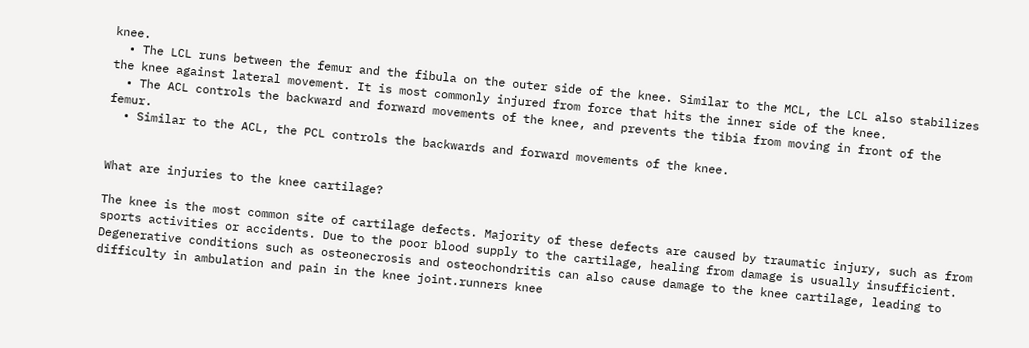knee.
  • The LCL runs between the femur and the fibula on the outer side of the knee. Similar to the MCL, the LCL also stabilizes the knee against lateral movement. It is most commonly injured from force that hits the inner side of the knee.
  • The ACL controls the backward and forward movements of the knee, and prevents the tibia from moving in front of the femur.
  • Similar to the ACL, the PCL controls the backwards and forward movements of the knee.


What are injuries to the knee cartilage?

The knee is the most common site of cartilage defects. Majority of these defects are caused by traumatic injury, such as from sports activities or accidents. Due to the poor blood supply to the cartilage, healing from damage is usually insufficient. Degenerative conditions such as osteonecrosis and osteochondritis can also cause damage to the knee cartilage, leading to difficulty in ambulation and pain in the knee joint.runners knee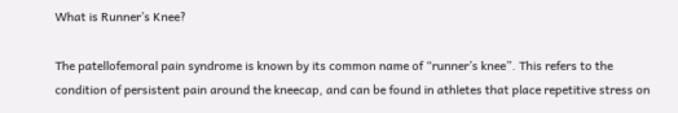What is Runner’s Knee?

The patellofemoral pain syndrome is known by its common name of “runner’s knee”. This refers to the condition of persistent pain around the kneecap, and can be found in athletes that place repetitive stress on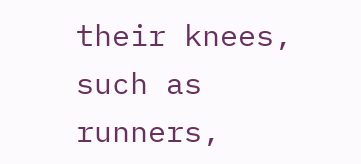their knees, such as runners,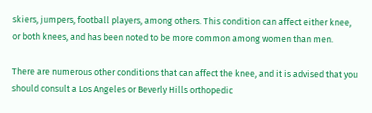skiers, jumpers, football players, among others. This condition can affect either knee, or both knees, and has been noted to be more common among women than men.

There are numerous other conditions that can affect the knee, and it is advised that you should consult a Los Angeles or Beverly Hills orthopedic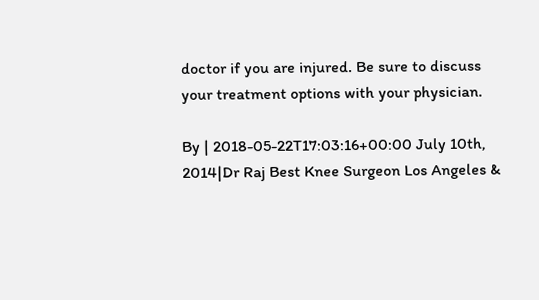doctor if you are injured. Be sure to discuss your treatment options with your physician.

By | 2018-05-22T17:03:16+00:00 July 10th, 2014|Dr Raj Best Knee Surgeon Los Angeles &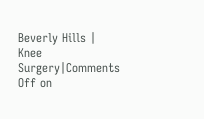Beverly Hills | Knee Surgery|Comments Off on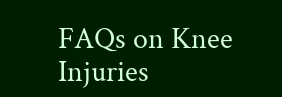FAQs on Knee Injuries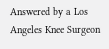Answered by a Los Angeles Knee Surgeon